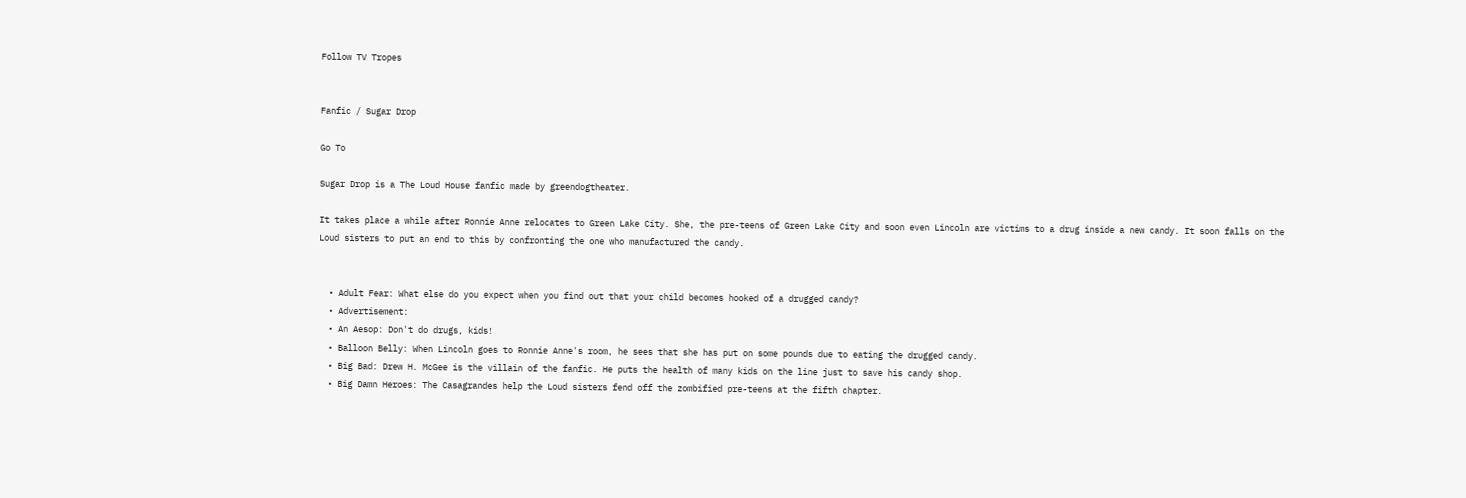Follow TV Tropes


Fanfic / Sugar Drop

Go To

Sugar Drop is a The Loud House fanfic made by greendogtheater.

It takes place a while after Ronnie Anne relocates to Green Lake City. She, the pre-teens of Green Lake City and soon even Lincoln are victims to a drug inside a new candy. It soon falls on the Loud sisters to put an end to this by confronting the one who manufactured the candy.


  • Adult Fear: What else do you expect when you find out that your child becomes hooked of a drugged candy?
  • Advertisement:
  • An Aesop: Don't do drugs, kids!
  • Balloon Belly: When Lincoln goes to Ronnie Anne's room, he sees that she has put on some pounds due to eating the drugged candy.
  • Big Bad: Drew H. McGee is the villain of the fanfic. He puts the health of many kids on the line just to save his candy shop.
  • Big Damn Heroes: The Casagrandes help the Loud sisters fend off the zombified pre-teens at the fifth chapter.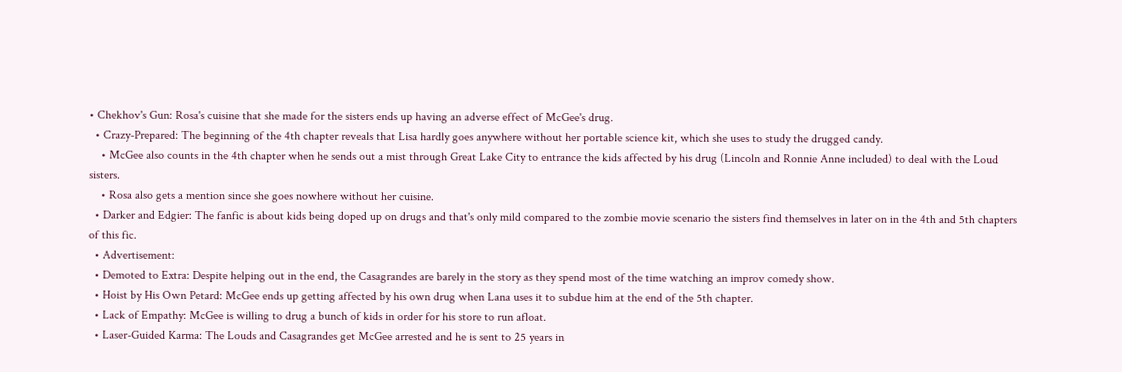• Chekhov's Gun: Rosa's cuisine that she made for the sisters ends up having an adverse effect of McGee's drug.
  • Crazy-Prepared: The beginning of the 4th chapter reveals that Lisa hardly goes anywhere without her portable science kit, which she uses to study the drugged candy.
    • McGee also counts in the 4th chapter when he sends out a mist through Great Lake City to entrance the kids affected by his drug (Lincoln and Ronnie Anne included) to deal with the Loud sisters.
    • Rosa also gets a mention since she goes nowhere without her cuisine.
  • Darker and Edgier: The fanfic is about kids being doped up on drugs and that's only mild compared to the zombie movie scenario the sisters find themselves in later on in the 4th and 5th chapters of this fic.
  • Advertisement:
  • Demoted to Extra: Despite helping out in the end, the Casagrandes are barely in the story as they spend most of the time watching an improv comedy show.
  • Hoist by His Own Petard: McGee ends up getting affected by his own drug when Lana uses it to subdue him at the end of the 5th chapter.
  • Lack of Empathy: McGee is willing to drug a bunch of kids in order for his store to run afloat.
  • Laser-Guided Karma: The Louds and Casagrandes get McGee arrested and he is sent to 25 years in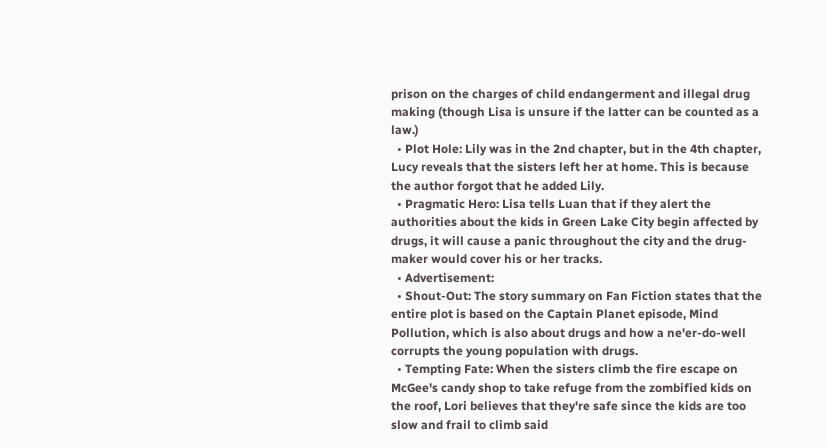prison on the charges of child endangerment and illegal drug making (though Lisa is unsure if the latter can be counted as a law.)
  • Plot Hole: Lily was in the 2nd chapter, but in the 4th chapter, Lucy reveals that the sisters left her at home. This is because the author forgot that he added Lily.
  • Pragmatic Hero: Lisa tells Luan that if they alert the authorities about the kids in Green Lake City begin affected by drugs, it will cause a panic throughout the city and the drug-maker would cover his or her tracks.
  • Advertisement:
  • Shout-Out: The story summary on Fan Fiction states that the entire plot is based on the Captain Planet episode, Mind Pollution, which is also about drugs and how a ne'er-do-well corrupts the young population with drugs.
  • Tempting Fate: When the sisters climb the fire escape on McGee's candy shop to take refuge from the zombified kids on the roof, Lori believes that they're safe since the kids are too slow and frail to climb said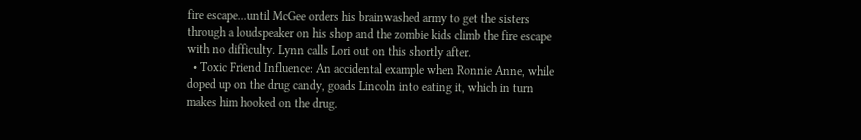fire escape...until McGee orders his brainwashed army to get the sisters through a loudspeaker on his shop and the zombie kids climb the fire escape with no difficulty. Lynn calls Lori out on this shortly after.
  • Toxic Friend Influence: An accidental example when Ronnie Anne, while doped up on the drug candy, goads Lincoln into eating it, which in turn makes him hooked on the drug.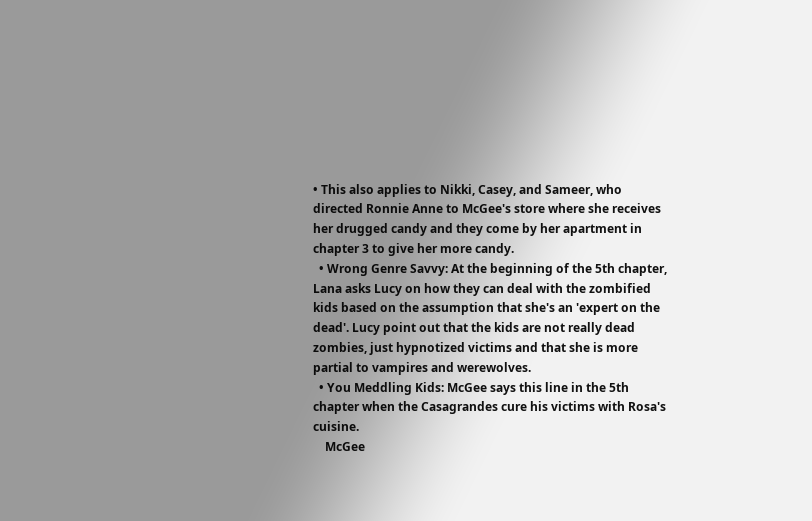• This also applies to Nikki, Casey, and Sameer, who directed Ronnie Anne to McGee's store where she receives her drugged candy and they come by her apartment in chapter 3 to give her more candy.
  • Wrong Genre Savvy: At the beginning of the 5th chapter, Lana asks Lucy on how they can deal with the zombified kids based on the assumption that she's an 'expert on the dead'. Lucy point out that the kids are not really dead zombies, just hypnotized victims and that she is more partial to vampires and werewolves.
  • You Meddling Kids: McGee says this line in the 5th chapter when the Casagrandes cure his victims with Rosa's cuisine.
    McGee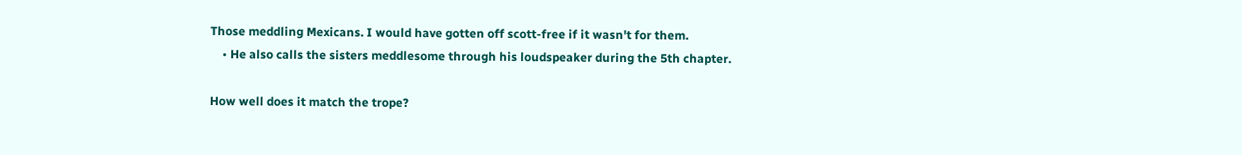Those meddling Mexicans. I would have gotten off scott-free if it wasn't for them.
    • He also calls the sisters meddlesome through his loudspeaker during the 5th chapter.

How well does it match the trope?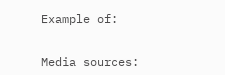Example of:


Media sources: